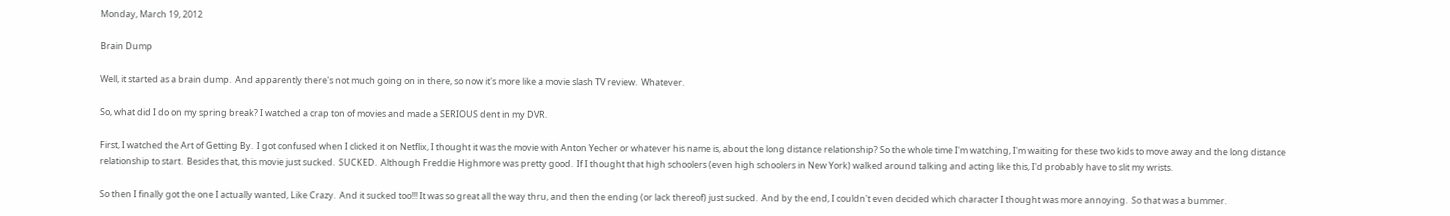Monday, March 19, 2012

Brain Dump

Well, it started as a brain dump.  And apparently there's not much going on in there, so now it's more like a movie slash TV review.  Whatever.

So, what did I do on my spring break? I watched a crap ton of movies and made a SERIOUS dent in my DVR.

First, I watched the Art of Getting By.  I got confused when I clicked it on Netflix, I thought it was the movie with Anton Yecher or whatever his name is, about the long distance relationship? So the whole time I'm watching, I'm waiting for these two kids to move away and the long distance relationship to start.  Besides that, this movie just sucked.  SUCKED.  Although Freddie Highmore was pretty good.  If I thought that high schoolers (even high schoolers in New York) walked around talking and acting like this, I'd probably have to slit my wrists.

So then I finally got the one I actually wanted, Like Crazy.  And it sucked too!!! It was so great all the way thru, and then the ending (or lack thereof) just sucked.  And by the end, I couldn't even decided which character I thought was more annoying.  So that was a bummer.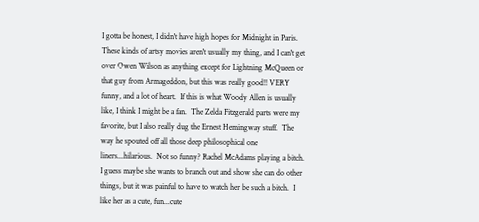I gotta be honest, I didn't have high hopes for Midnight in Paris.  These kinds of artsy movies aren't usually my thing, and I can't get over Owen Wilson as anything except for Lightning McQueen or that guy from Armageddon, but this was really good!! VERY funny, and a lot of heart.  If this is what Woody Allen is usually like, I think I might be a fan.  The Zelda Fitzgerald parts were my favorite, but I also really dug the Ernest Hemingway stuff.  The way he spouted off all those deep philosophical one liners...hilarious.  Not so funny? Rachel McAdams playing a bitch.  I guess maybe she wants to branch out and show she can do other things, but it was painful to have to watch her be such a bitch.  I like her as a cute, fun...cute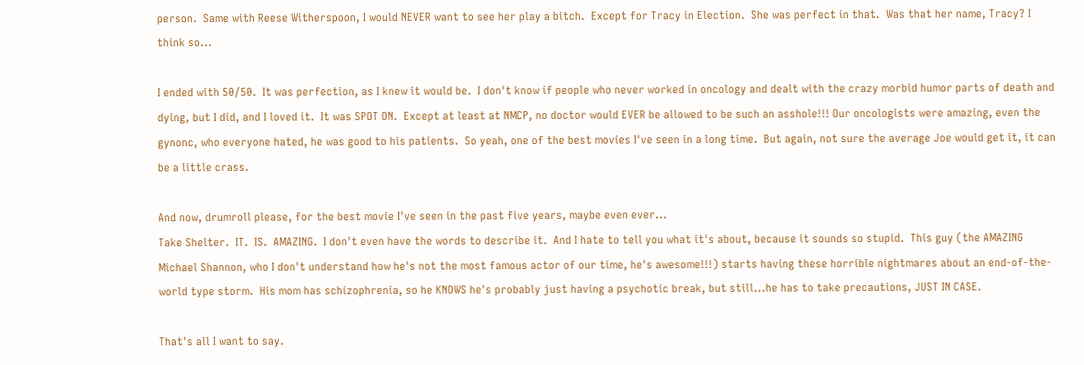person.  Same with Reese Witherspoon, I would NEVER want to see her play a bitch.  Except for Tracy in Election.  She was perfect in that.  Was that her name, Tracy? I think so...

I ended with 50/50.  It was perfection, as I knew it would be.  I don't know if people who never worked in oncology and dealt with the crazy morbid humor parts of death and dying, but I did, and I loved it.  It was SPOT ON.  Except at least at NMCP, no doctor would EVER be allowed to be such an asshole!!! Our oncologists were amazing, even the gynonc, who everyone hated, he was good to his patients.  So yeah, one of the best movies I've seen in a long time.  But again, not sure the average Joe would get it, it can be a little crass.

And now, drumroll please, for the best movie I've seen in the past five years, maybe even ever...
Take Shelter.  IT.  IS.  AMAZING.  I don't even have the words to describe it.  And I hate to tell you what it's about, because it sounds so stupid.  This guy (the AMAZING Michael Shannon, who I don't understand how he's not the most famous actor of our time, he's awesome!!!) starts having these horrible nightmares about an end-of-the-world type storm.  His mom has schizophrenia, so he KNOWS he's probably just having a psychotic break, but still...he has to take precautions, JUST IN CASE.

That's all I want to say.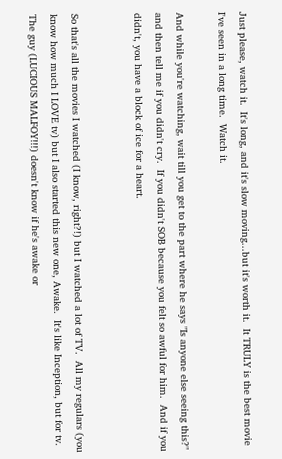Just please, watch it.  It's long, and it's slow moving...but it's worth it.  It TRULY is the best movie I've seen in a long time.  Watch it.

And while you're watching, wait till you get to the part where he says "Is anyone else seeing this?" and then tell me if you didn't cry.  If you didn't SOB because you felt so awful for him.  And if you didn't, you have a block of ice for a heart.


So that's all the movies I watched (I know, right?!) but I watched a lot of TV.  All my regulars (you know how much I LOVE tv) but I also started this new one, Awake.  It's like Inception, but for tv.  The guy (LUCIOUS MALFOY!!!) doesn't know if he's awake or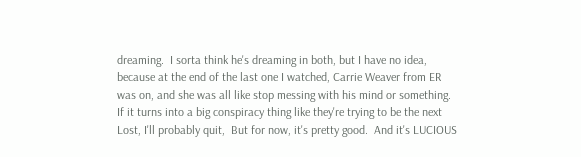dreaming.  I sorta think he's dreaming in both, but I have no idea, because at the end of the last one I watched, Carrie Weaver from ER was on, and she was all like stop messing with his mind or something.  If it turns into a big conspiracy thing like they're trying to be the next Lost, I'll probably quit,  But for now, it's pretty good.  And it's LUCIOUS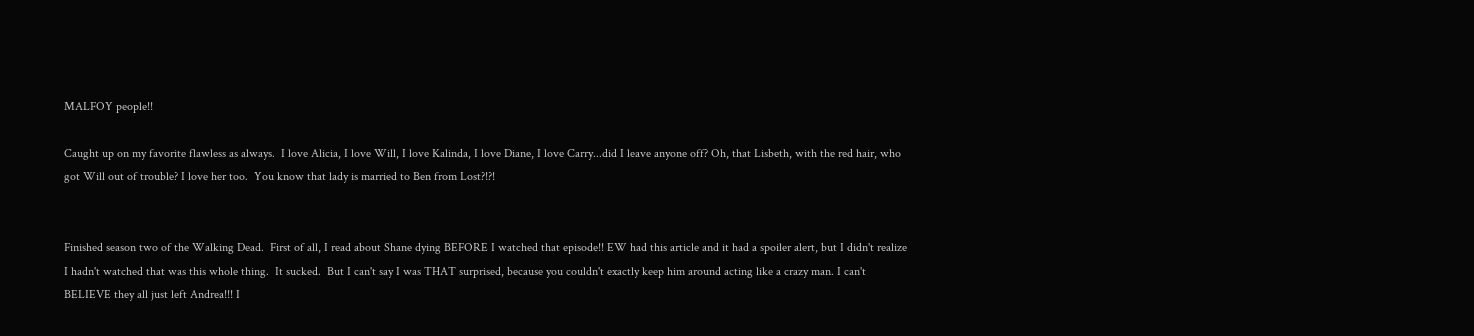MALFOY people!!

Caught up on my favorite flawless as always.  I love Alicia, I love Will, I love Kalinda, I love Diane, I love Carry...did I leave anyone off? Oh, that Lisbeth, with the red hair, who got Will out of trouble? I love her too.  You know that lady is married to Ben from Lost?!?!


Finished season two of the Walking Dead.  First of all, I read about Shane dying BEFORE I watched that episode!! EW had this article and it had a spoiler alert, but I didn't realize I hadn't watched that was this whole thing.  It sucked.  But I can't say I was THAT surprised, because you couldn't exactly keep him around acting like a crazy man. I can't BELIEVE they all just left Andrea!!! I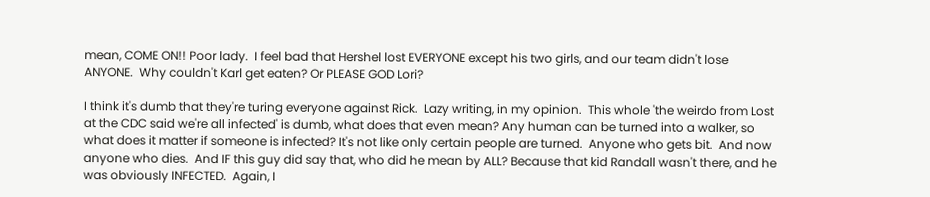mean, COME ON!! Poor lady.  I feel bad that Hershel lost EVERYONE except his two girls, and our team didn't lose ANYONE.  Why couldn't Karl get eaten? Or PLEASE GOD Lori?

I think it's dumb that they're turing everyone against Rick.  Lazy writing, in my opinion.  This whole 'the weirdo from Lost at the CDC said we're all infected' is dumb, what does that even mean? Any human can be turned into a walker, so what does it matter if someone is infected? It's not like only certain people are turned.  Anyone who gets bit.  And now anyone who dies.  And IF this guy did say that, who did he mean by ALL? Because that kid Randall wasn't there, and he was obviously INFECTED.  Again, I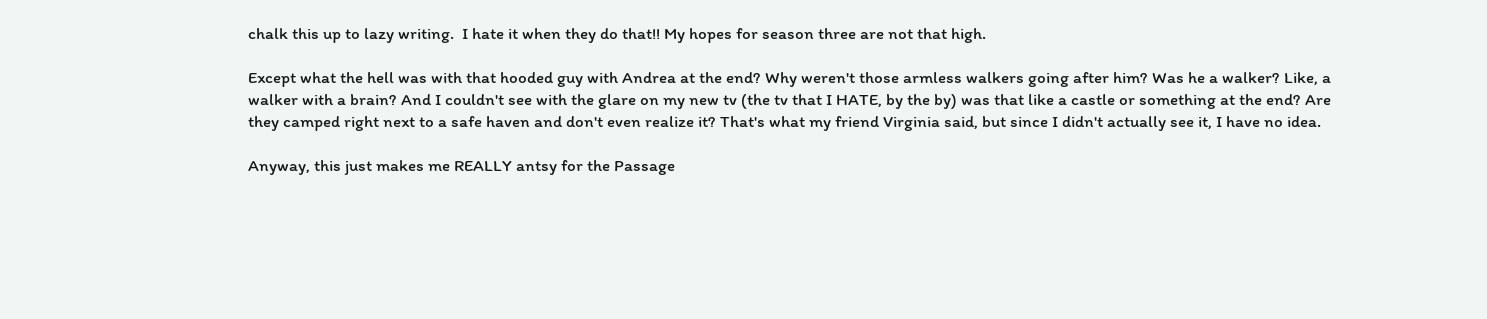chalk this up to lazy writing.  I hate it when they do that!! My hopes for season three are not that high.

Except what the hell was with that hooded guy with Andrea at the end? Why weren't those armless walkers going after him? Was he a walker? Like, a walker with a brain? And I couldn't see with the glare on my new tv (the tv that I HATE, by the by) was that like a castle or something at the end? Are they camped right next to a safe haven and don't even realize it? That's what my friend Virginia said, but since I didn't actually see it, I have no idea.

Anyway, this just makes me REALLY antsy for the Passage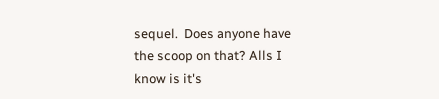sequel.  Does anyone have the scoop on that? Alls I know is it's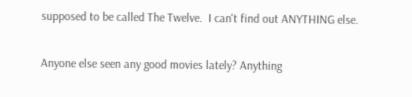supposed to be called The Twelve.  I can't find out ANYTHING else.

Anyone else seen any good movies lately? Anything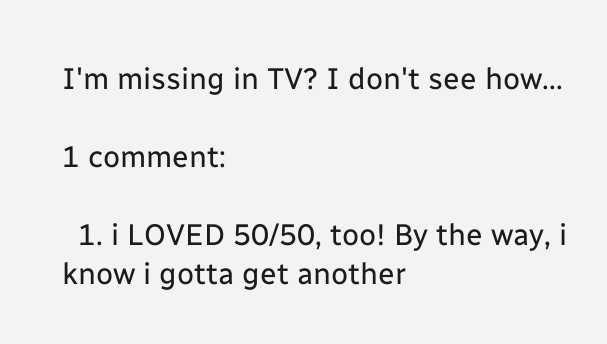I'm missing in TV? I don't see how...

1 comment:

  1. i LOVED 50/50, too! By the way, i know i gotta get another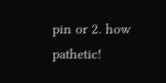pin or 2. how pathetic!